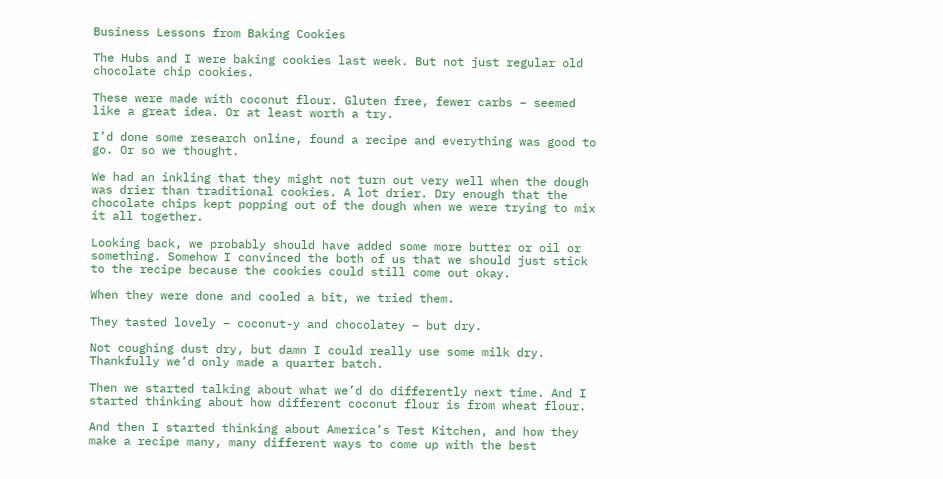Business Lessons from Baking Cookies

The Hubs and I were baking cookies last week. But not just regular old chocolate chip cookies.

These were made with coconut flour. Gluten free, fewer carbs – seemed like a great idea. Or at least worth a try.

I’d done some research online, found a recipe and everything was good to go. Or so we thought.

We had an inkling that they might not turn out very well when the dough was drier than traditional cookies. A lot drier. Dry enough that the chocolate chips kept popping out of the dough when we were trying to mix it all together.

Looking back, we probably should have added some more butter or oil or something. Somehow I convinced the both of us that we should just stick to the recipe because the cookies could still come out okay.

When they were done and cooled a bit, we tried them.

They tasted lovely – coconut-y and chocolatey – but dry.

Not coughing dust dry, but damn I could really use some milk dry. Thankfully we’d only made a quarter batch.

Then we started talking about what we’d do differently next time. And I started thinking about how different coconut flour is from wheat flour.

And then I started thinking about America’s Test Kitchen, and how they make a recipe many, many different ways to come up with the best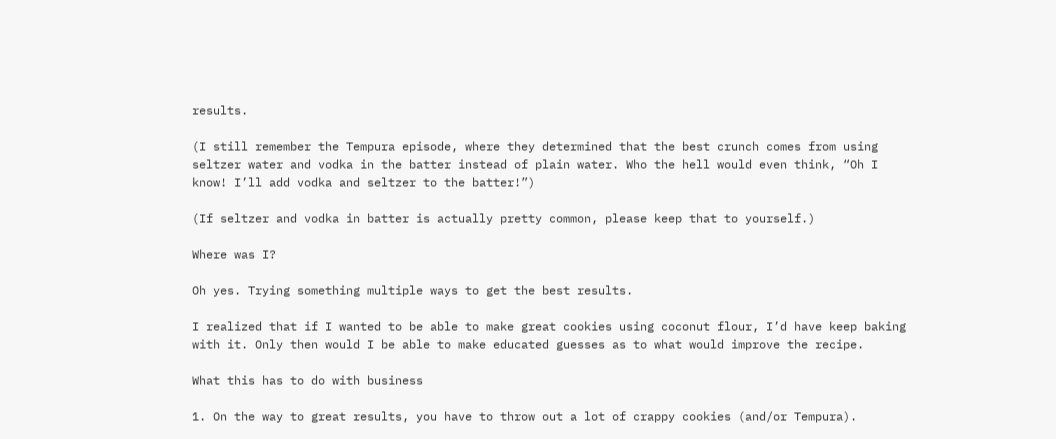results.

(I still remember the Tempura episode, where they determined that the best crunch comes from using seltzer water and vodka in the batter instead of plain water. Who the hell would even think, “Oh I know! I’ll add vodka and seltzer to the batter!”)

(If seltzer and vodka in batter is actually pretty common, please keep that to yourself.)

Where was I?

Oh yes. Trying something multiple ways to get the best results.

I realized that if I wanted to be able to make great cookies using coconut flour, I’d have keep baking with it. Only then would I be able to make educated guesses as to what would improve the recipe.

What this has to do with business

1. On the way to great results, you have to throw out a lot of crappy cookies (and/or Tempura).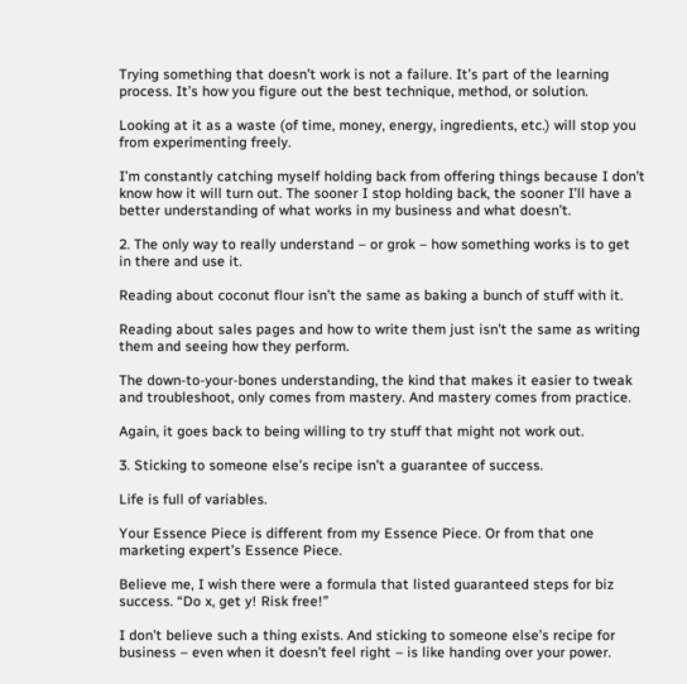Trying something that doesn’t work is not a failure. It’s part of the learning process. It’s how you figure out the best technique, method, or solution.

Looking at it as a waste (of time, money, energy, ingredients, etc.) will stop you from experimenting freely.

I’m constantly catching myself holding back from offering things because I don’t know how it will turn out. The sooner I stop holding back, the sooner I’ll have a better understanding of what works in my business and what doesn’t.

2. The only way to really understand – or grok – how something works is to get in there and use it.

Reading about coconut flour isn’t the same as baking a bunch of stuff with it.

Reading about sales pages and how to write them just isn’t the same as writing them and seeing how they perform.

The down-to-your-bones understanding, the kind that makes it easier to tweak and troubleshoot, only comes from mastery. And mastery comes from practice.

Again, it goes back to being willing to try stuff that might not work out.

3. Sticking to someone else’s recipe isn’t a guarantee of success.

Life is full of variables.

Your Essence Piece is different from my Essence Piece. Or from that one marketing expert’s Essence Piece.

Believe me, I wish there were a formula that listed guaranteed steps for biz success. “Do x, get y! Risk free!”

I don’t believe such a thing exists. And sticking to someone else’s recipe for business – even when it doesn’t feel right – is like handing over your power.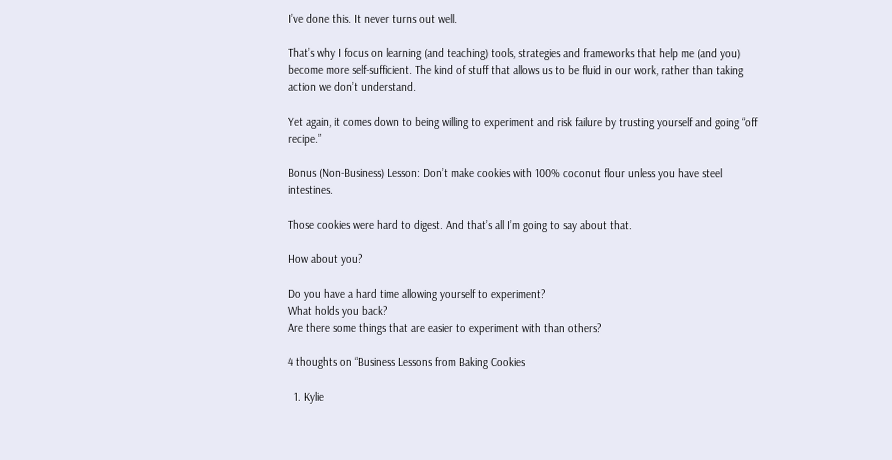I’ve done this. It never turns out well.

That’s why I focus on learning (and teaching) tools, strategies and frameworks that help me (and you) become more self-sufficient. The kind of stuff that allows us to be fluid in our work, rather than taking action we don’t understand.

Yet again, it comes down to being willing to experiment and risk failure by trusting yourself and going “off recipe.”

Bonus (Non-Business) Lesson: Don’t make cookies with 100% coconut flour unless you have steel intestines.

Those cookies were hard to digest. And that’s all I’m going to say about that.

How about you?

Do you have a hard time allowing yourself to experiment?
What holds you back?
Are there some things that are easier to experiment with than others?

4 thoughts on “Business Lessons from Baking Cookies

  1. Kylie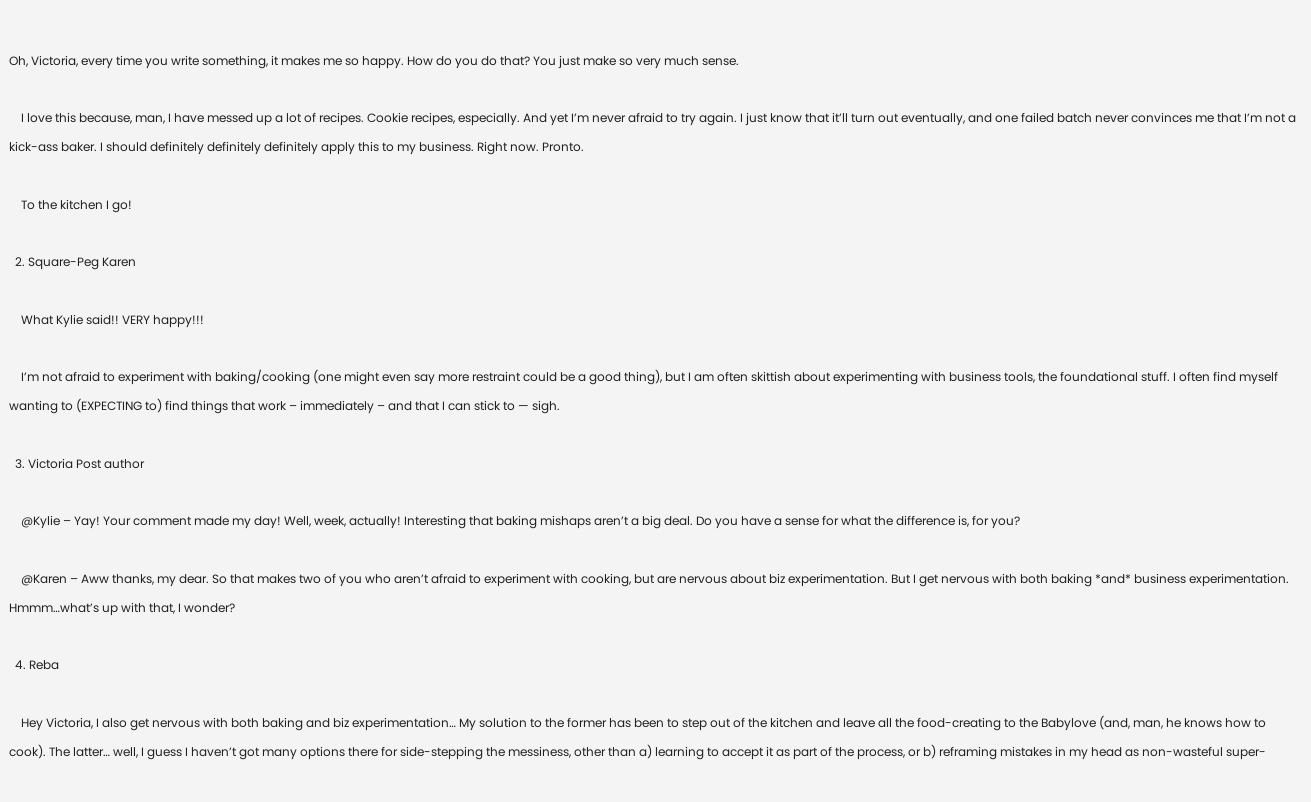Oh, Victoria, every time you write something, it makes me so happy. How do you do that? You just make so very much sense.

    I love this because, man, I have messed up a lot of recipes. Cookie recipes, especially. And yet I’m never afraid to try again. I just know that it’ll turn out eventually, and one failed batch never convinces me that I’m not a kick-ass baker. I should definitely definitely definitely apply this to my business. Right now. Pronto.

    To the kitchen I go!

  2. Square-Peg Karen

    What Kylie said!! VERY happy!!!

    I’m not afraid to experiment with baking/cooking (one might even say more restraint could be a good thing), but I am often skittish about experimenting with business tools, the foundational stuff. I often find myself wanting to (EXPECTING to) find things that work – immediately – and that I can stick to — sigh.

  3. Victoria Post author

    @Kylie – Yay! Your comment made my day! Well, week, actually! Interesting that baking mishaps aren’t a big deal. Do you have a sense for what the difference is, for you?

    @Karen – Aww thanks, my dear. So that makes two of you who aren’t afraid to experiment with cooking, but are nervous about biz experimentation. But I get nervous with both baking *and* business experimentation. Hmmm…what’s up with that, I wonder?

  4. Reba

    Hey Victoria, I also get nervous with both baking and biz experimentation… My solution to the former has been to step out of the kitchen and leave all the food-creating to the Babylove (and, man, he knows how to cook). The latter… well, I guess I haven’t got many options there for side-stepping the messiness, other than a) learning to accept it as part of the process, or b) reframing mistakes in my head as non-wasteful super-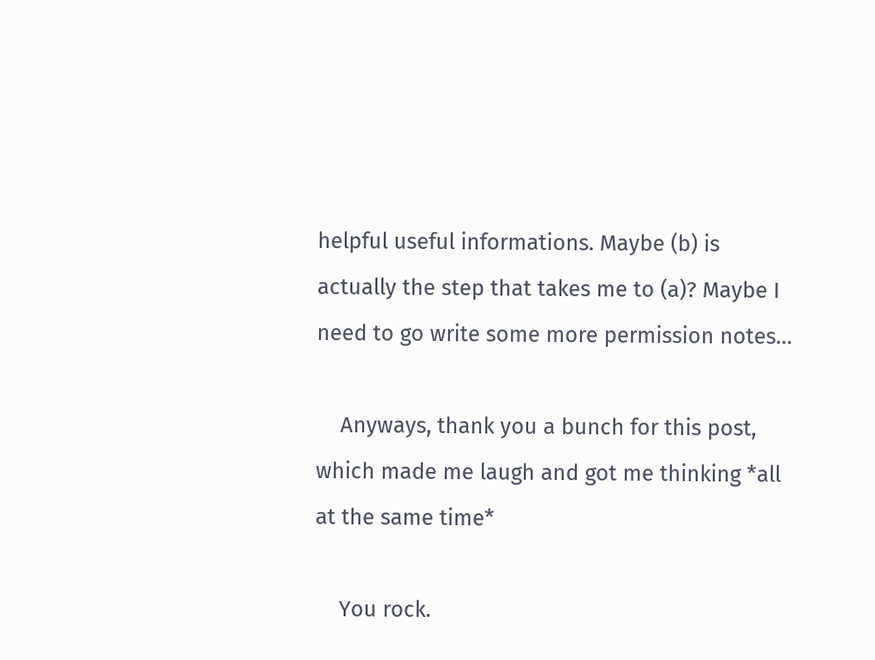helpful useful informations. Maybe (b) is actually the step that takes me to (a)? Maybe I need to go write some more permission notes…

    Anyways, thank you a bunch for this post, which made me laugh and got me thinking *all at the same time*

    You rock.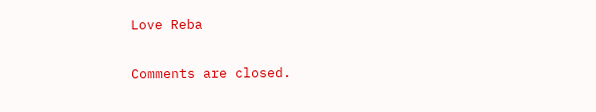Love Reba

Comments are closed.